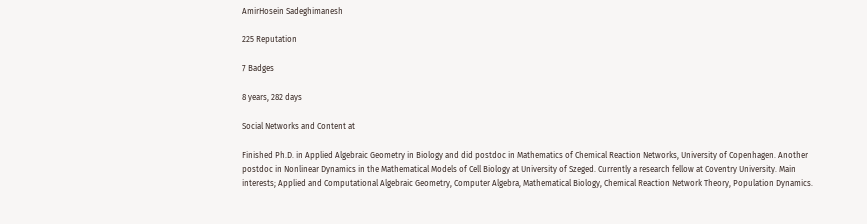AmirHosein Sadeghimanesh

225 Reputation

7 Badges

8 years, 282 days

Social Networks and Content at

Finished Ph.D. in Applied Algebraic Geometry in Biology and did postdoc in Mathematics of Chemical Reaction Networks, University of Copenhagen. Another postdoc in Nonlinear Dynamics in the Mathematical Models of Cell Biology at University of Szeged. Currently a research fellow at Coventry University. Main interests; Applied and Computational Algebraic Geometry, Computer Algebra, Mathematical Biology, Chemical Reaction Network Theory, Population Dynamics.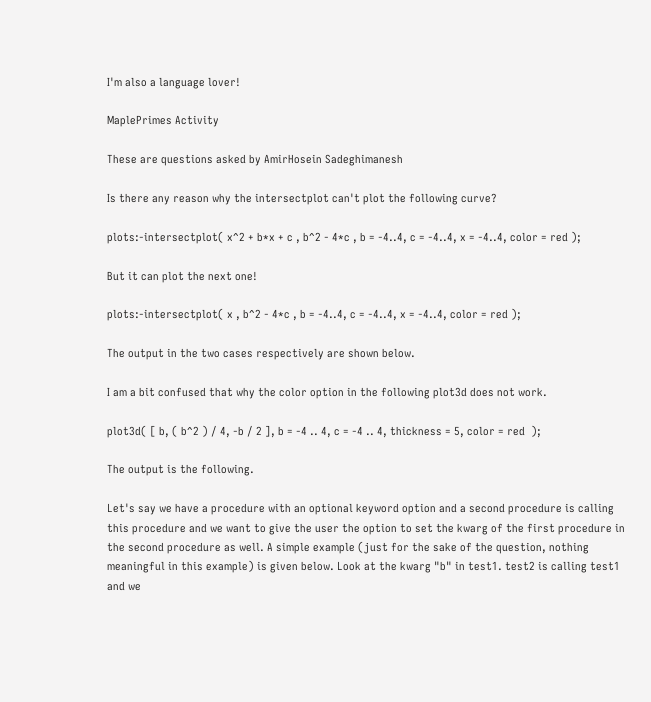I'm also a language lover!

MaplePrimes Activity

These are questions asked by AmirHosein Sadeghimanesh

Is there any reason why the intersectplot can't plot the following curve?

plots:-intersectplot( x^2 + b*x + c , b^2 - 4*c , b = -4..4, c = -4..4, x = -4..4, color = red );

But it can plot the next one!

plots:-intersectplot( x , b^2 - 4*c , b = -4..4, c = -4..4, x = -4..4, color = red );

The output in the two cases respectively are shown below.

I am a bit confused that why the color option in the following plot3d does not work.

plot3d( [ b, ( b^2 ) / 4, -b / 2 ], b = -4 .. 4, c = -4 .. 4, thickness = 5, color = red  );

The output is the following.

Let's say we have a procedure with an optional keyword option and a second procedure is calling this procedure and we want to give the user the option to set the kwarg of the first procedure in the second procedure as well. A simple example (just for the sake of the question, nothing meaningful in this example) is given below. Look at the kwarg "b" in test1. test2 is calling test1 and we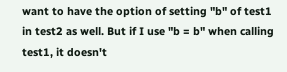want to have the option of setting "b" of test1 in test2 as well. But if I use "b = b" when calling test1, it doesn't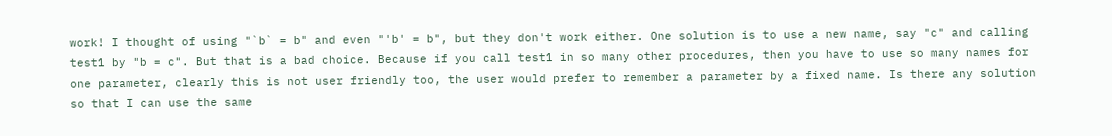work! I thought of using "`b` = b" and even "'b' = b", but they don't work either. One solution is to use a new name, say "c" and calling test1 by "b = c". But that is a bad choice. Because if you call test1 in so many other procedures, then you have to use so many names for one parameter, clearly this is not user friendly too, the user would prefer to remember a parameter by a fixed name. Is there any solution so that I can use the same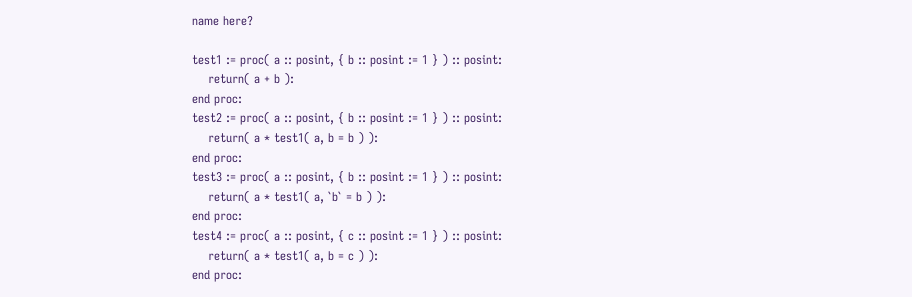name here?

test1 := proc( a :: posint, { b :: posint := 1 } ) :: posint:
    return( a + b ):
end proc:
test2 := proc( a :: posint, { b :: posint := 1 } ) :: posint:
    return( a * test1( a, b = b ) ):
end proc:
test3 := proc( a :: posint, { b :: posint := 1 } ) :: posint:
    return( a * test1( a, `b` = b ) ):
end proc:
test4 := proc( a :: posint, { c :: posint := 1 } ) :: posint:
    return( a * test1( a, b = c ) ):
end proc: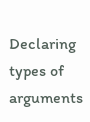Declaring types of arguments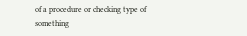of a procedure or checking type of something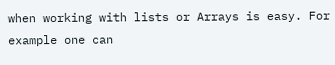when working with lists or Arrays is easy. For example one can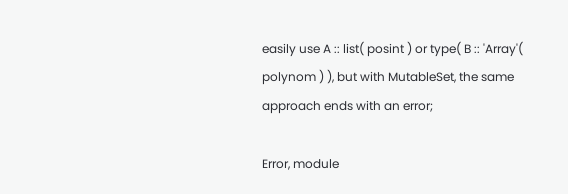easily use A :: list( posint ) or type( B :: 'Array'( polynom ) ), but with MutableSet, the same approach ends with an error;

Error, module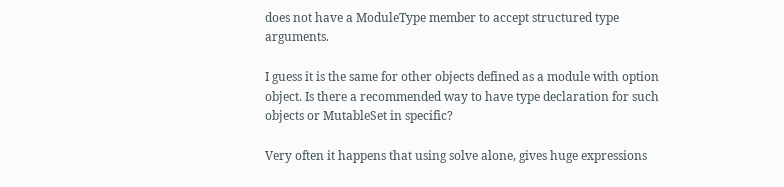does not have a ModuleType member to accept structured type arguments.

I guess it is the same for other objects defined as a module with option object. Is there a recommended way to have type declaration for such objects or MutableSet in specific?

Very often it happens that using solve alone, gives huge expressions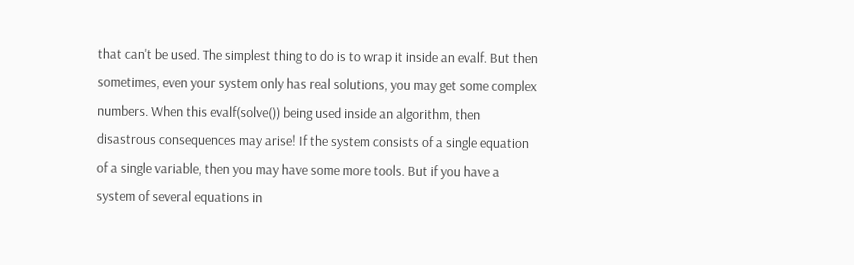that can't be used. The simplest thing to do is to wrap it inside an evalf. But then sometimes, even your system only has real solutions, you may get some complex numbers. When this evalf(solve()) being used inside an algorithm, then disastrous consequences may arise! If the system consists of a single equation of a single variable, then you may have some more tools. But if you have a system of several equations in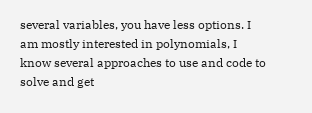several variables, you have less options. I am mostly interested in polynomials, I know several approaches to use and code to solve and get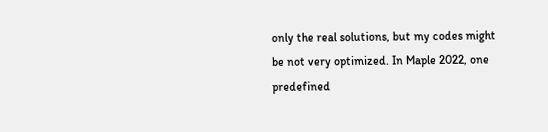only the real solutions, but my codes might be not very optimized. In Maple 2022, one predefined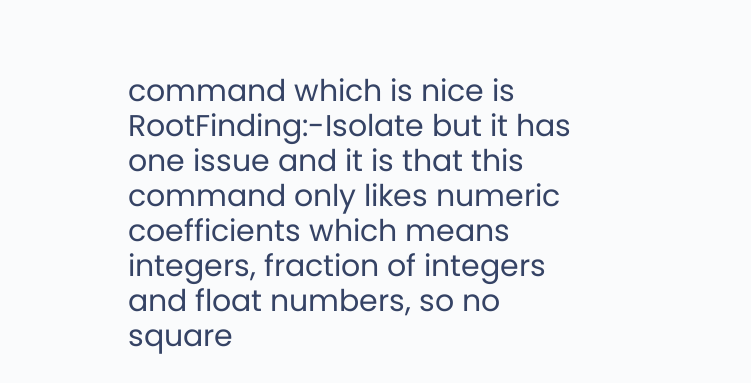command which is nice is RootFinding:-Isolate but it has one issue and it is that this command only likes numeric coefficients which means integers, fraction of integers and float numbers, so no square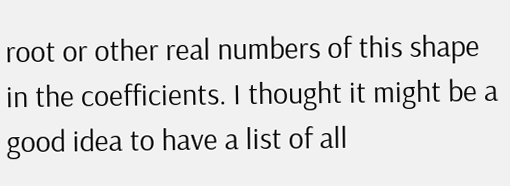root or other real numbers of this shape in the coefficients. I thought it might be a good idea to have a list of all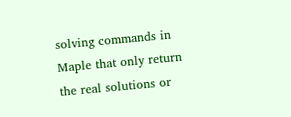solving commands in Maple that only return the real solutions or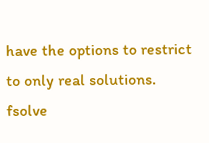have the options to restrict to only real solutions. fsolve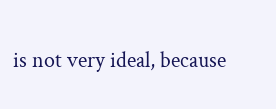is not very ideal, because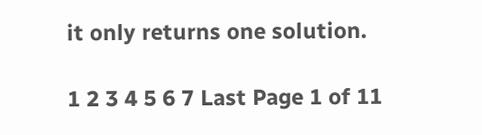it only returns one solution.

1 2 3 4 5 6 7 Last Page 1 of 11